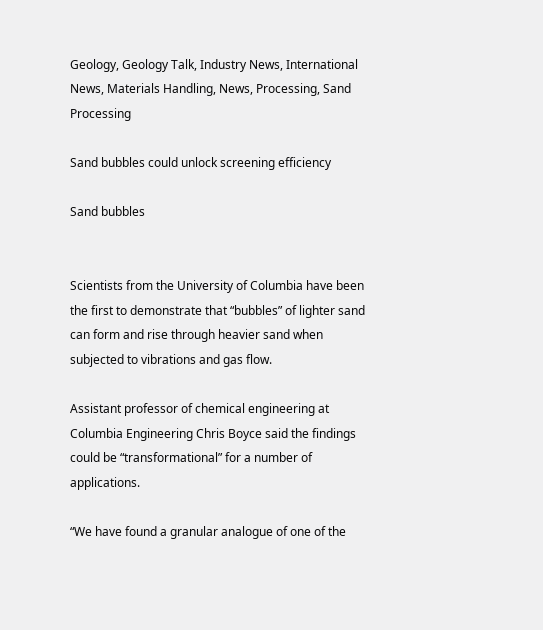Geology, Geology Talk, Industry News, International News, Materials Handling, News, Processing, Sand Processing

Sand bubbles could unlock screening efficiency

Sand bubbles


Scientists from the University of Columbia have been the first to demonstrate that “bubbles” of lighter sand can form and rise through heavier sand when subjected to vibrations and gas flow.

Assistant professor of chemical engineering at Columbia Engineering Chris Boyce said the findings could be “transformational” for a number of applications.

“We have found a granular analogue of one of the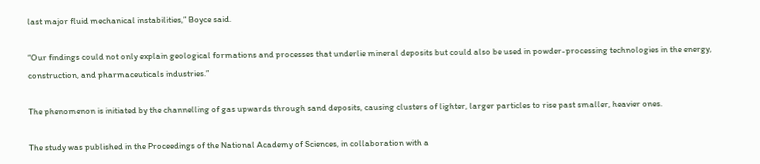last major fluid mechanical instabilities,” Boyce said.

“Our findings could not only explain geological formations and processes that underlie mineral deposits but could also be used in powder-processing technologies in the energy, construction, and pharmaceuticals industries.”

The phenomenon is initiated by the channelling of gas upwards through sand deposits, causing clusters of lighter, larger particles to rise past smaller, heavier ones.

The study was published in the Proceedings of the National Academy of Sciences, in collaboration with a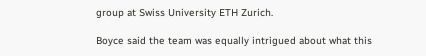group at Swiss University ETH Zurich.

Boyce said the team was equally intrigued about what this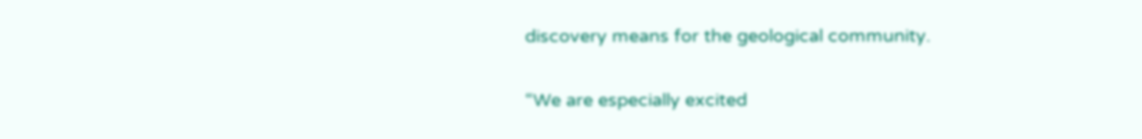discovery means for the geological community.

“We are especially excited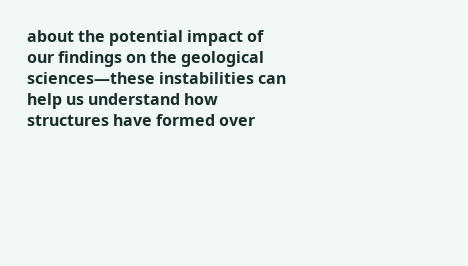about the potential impact of our findings on the geological sciences—these instabilities can help us understand how structures have formed over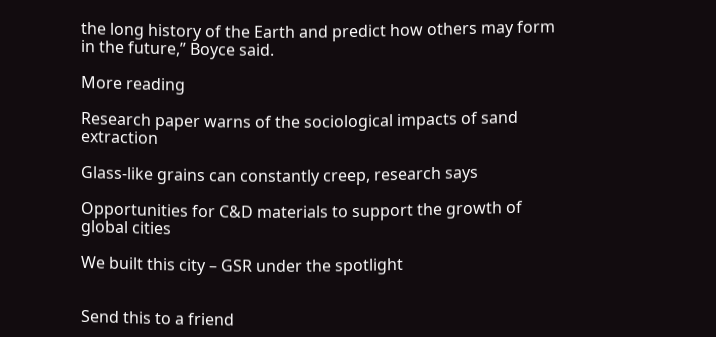the long history of the Earth and predict how others may form in the future,” Boyce said.

More reading

Research paper warns of the sociological impacts of sand extraction

Glass-like grains can constantly creep, research says

Opportunities for C&D materials to support the growth of global cities

We built this city – GSR under the spotlight


Send this to a friend